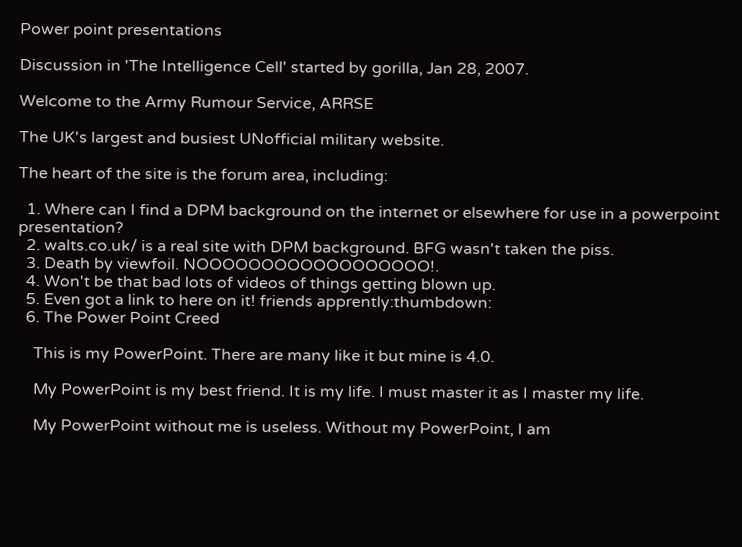Power point presentations

Discussion in 'The Intelligence Cell' started by gorilla, Jan 28, 2007.

Welcome to the Army Rumour Service, ARRSE

The UK's largest and busiest UNofficial military website.

The heart of the site is the forum area, including:

  1. Where can I find a DPM background on the internet or elsewhere for use in a powerpoint presentation?
  2. walts.co.uk/ is a real site with DPM background. BFG wasn't taken the piss.
  3. Death by viewfoil. NOOOOOOOOOOOOOOOOOO!.
  4. Won't be that bad lots of videos of things getting blown up.
  5. Even got a link to here on it! friends apprently:thumbdown:
  6. The Power Point Creed

    This is my PowerPoint. There are many like it but mine is 4.0.

    My PowerPoint is my best friend. It is my life. I must master it as I master my life.

    My PowerPoint without me is useless. Without my PowerPoint, I am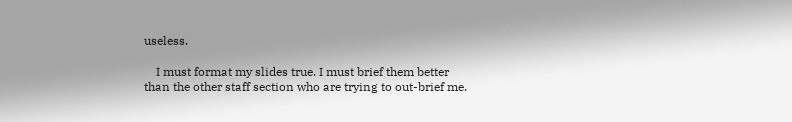useless.

    I must format my slides true. I must brief them better than the other staff section who are trying to out-brief me.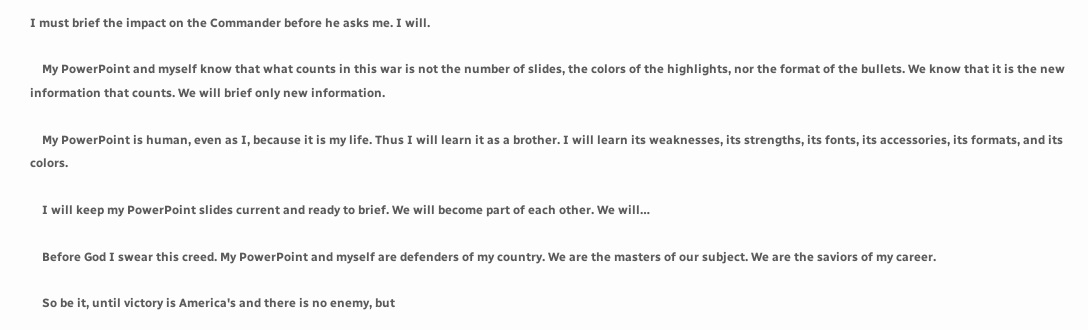I must brief the impact on the Commander before he asks me. I will.

    My PowerPoint and myself know that what counts in this war is not the number of slides, the colors of the highlights, nor the format of the bullets. We know that it is the new information that counts. We will brief only new information.

    My PowerPoint is human, even as I, because it is my life. Thus I will learn it as a brother. I will learn its weaknesses, its strengths, its fonts, its accessories, its formats, and its colors.

    I will keep my PowerPoint slides current and ready to brief. We will become part of each other. We will…

    Before God I swear this creed. My PowerPoint and myself are defenders of my country. We are the masters of our subject. We are the saviors of my career.

    So be it, until victory is America's and there is no enemy, but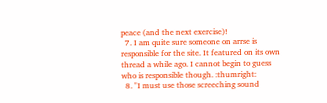peace (and the next exercise)!
  7. I am quite sure someone on arrse is responsible for the site. It featured on its own thread a while ago. I cannot begin to guess who is responsible though. :thumright:
  8. "I must use those screeching sound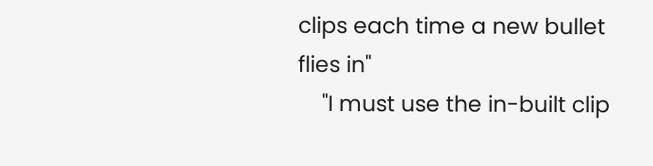clips each time a new bullet flies in"
    "I must use the in-built clip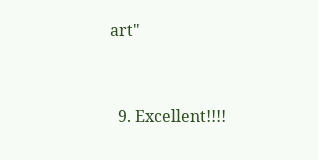art"


  9. Excellent!!!!